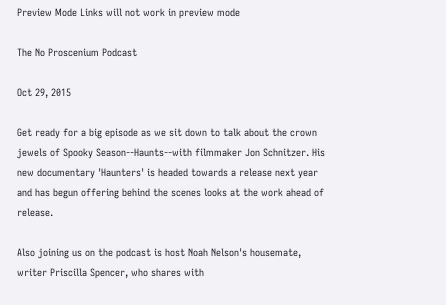Preview Mode Links will not work in preview mode

The No Proscenium Podcast

Oct 29, 2015

Get ready for a big episode as we sit down to talk about the crown jewels of Spooky Season--Haunts--with filmmaker Jon Schnitzer. His new documentary 'Haunters' is headed towards a release next year and has begun offering behind the scenes looks at the work ahead of release.

Also joining us on the podcast is host Noah Nelson's housemate, writer Priscilla Spencer, who shares with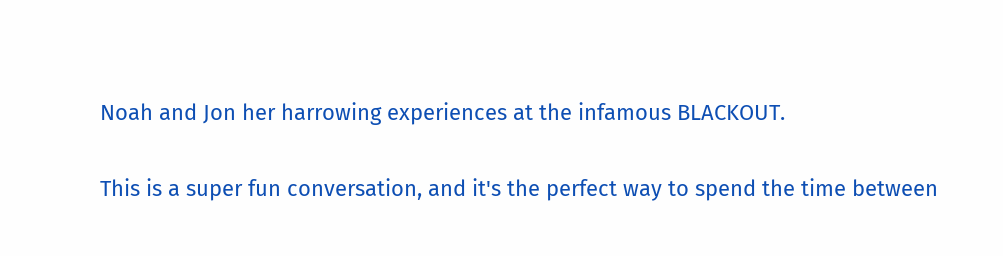Noah and Jon her harrowing experiences at the infamous BLACKOUT.

This is a super fun conversation, and it's the perfect way to spend the time between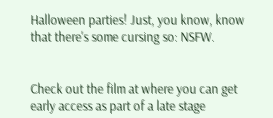Halloween parties! Just, you know, know that there's some cursing so: NSFW.


Check out the film at where you can get early access as part of a late stage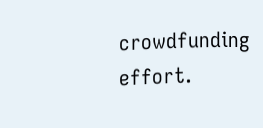crowdfunding effort.